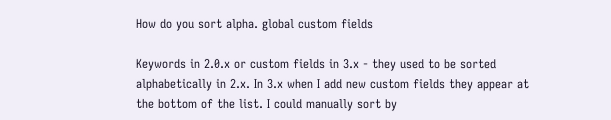How do you sort alpha. global custom fields

Keywords in 2.0.x or custom fields in 3.x - they used to be sorted
alphabetically in 2.x. In 3.x when I add new custom fields they appear at
the bottom of the list. I could manually sort by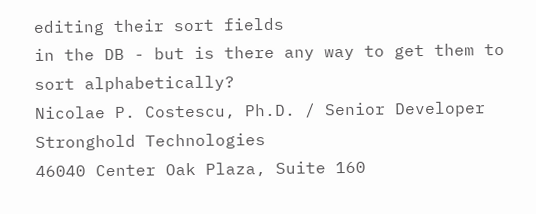editing their sort fields
in the DB - but is there any way to get them to sort alphabetically?
Nicolae P. Costescu, Ph.D. / Senior Developer
Stronghold Technologies
46040 Center Oak Plaza, Suite 160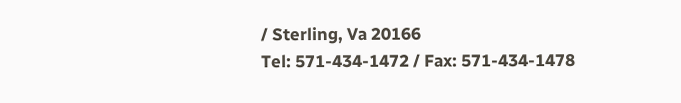/ Sterling, Va 20166
Tel: 571-434-1472 / Fax: 571-434-1478